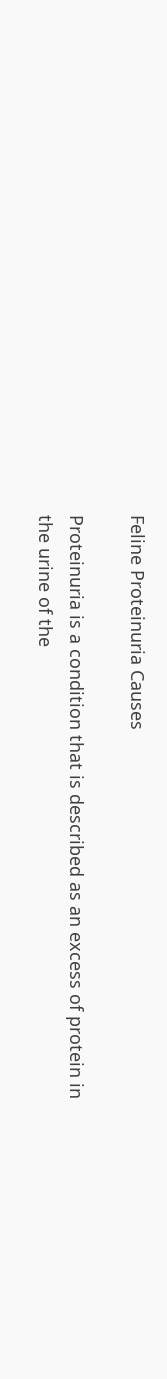Feline Proteinuria Causes

Proteinuria is a condition that is described as an excess of protein in the urine of the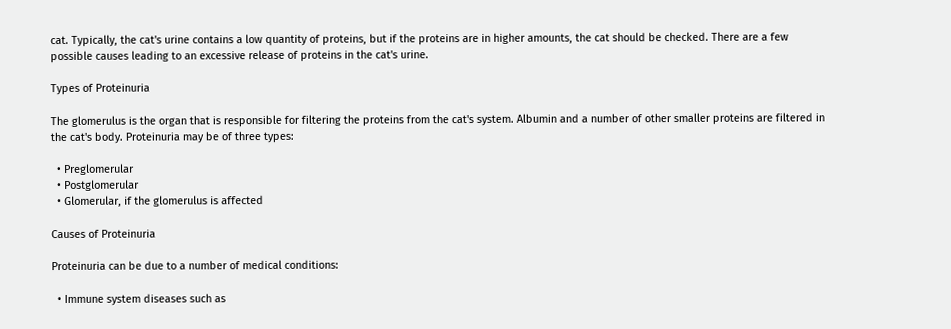cat. Typically, the cat's urine contains a low quantity of proteins, but if the proteins are in higher amounts, the cat should be checked. There are a few possible causes leading to an excessive release of proteins in the cat's urine.

Types of Proteinuria

The glomerulus is the organ that is responsible for filtering the proteins from the cat's system. Albumin and a number of other smaller proteins are filtered in the cat's body. Proteinuria may be of three types:

  • Preglomerular
  • Postglomerular
  • Glomerular, if the glomerulus is affected

Causes of Proteinuria

Proteinuria can be due to a number of medical conditions:

  • Immune system diseases such as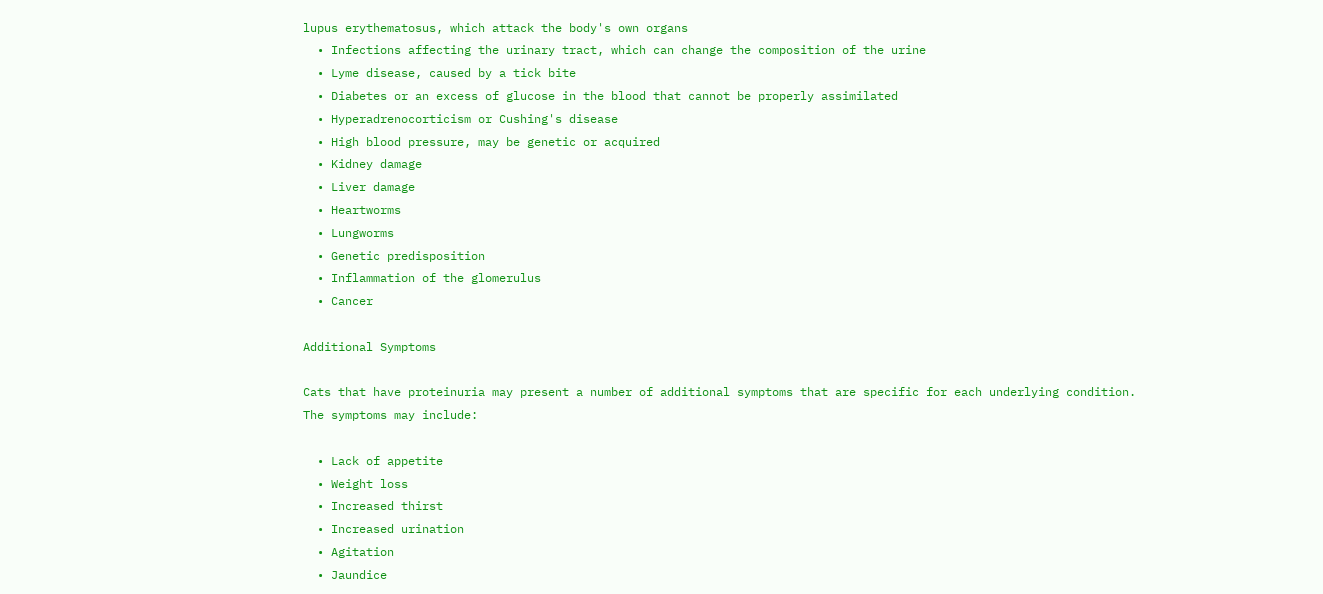lupus erythematosus, which attack the body's own organs
  • Infections affecting the urinary tract, which can change the composition of the urine
  • Lyme disease, caused by a tick bite
  • Diabetes or an excess of glucose in the blood that cannot be properly assimilated
  • Hyperadrenocorticism or Cushing's disease
  • High blood pressure, may be genetic or acquired
  • Kidney damage
  • Liver damage
  • Heartworms
  • Lungworms
  • Genetic predisposition
  • Inflammation of the glomerulus
  • Cancer

Additional Symptoms

Cats that have proteinuria may present a number of additional symptoms that are specific for each underlying condition. The symptoms may include:

  • Lack of appetite
  • Weight loss
  • Increased thirst
  • Increased urination
  • Agitation
  • Jaundice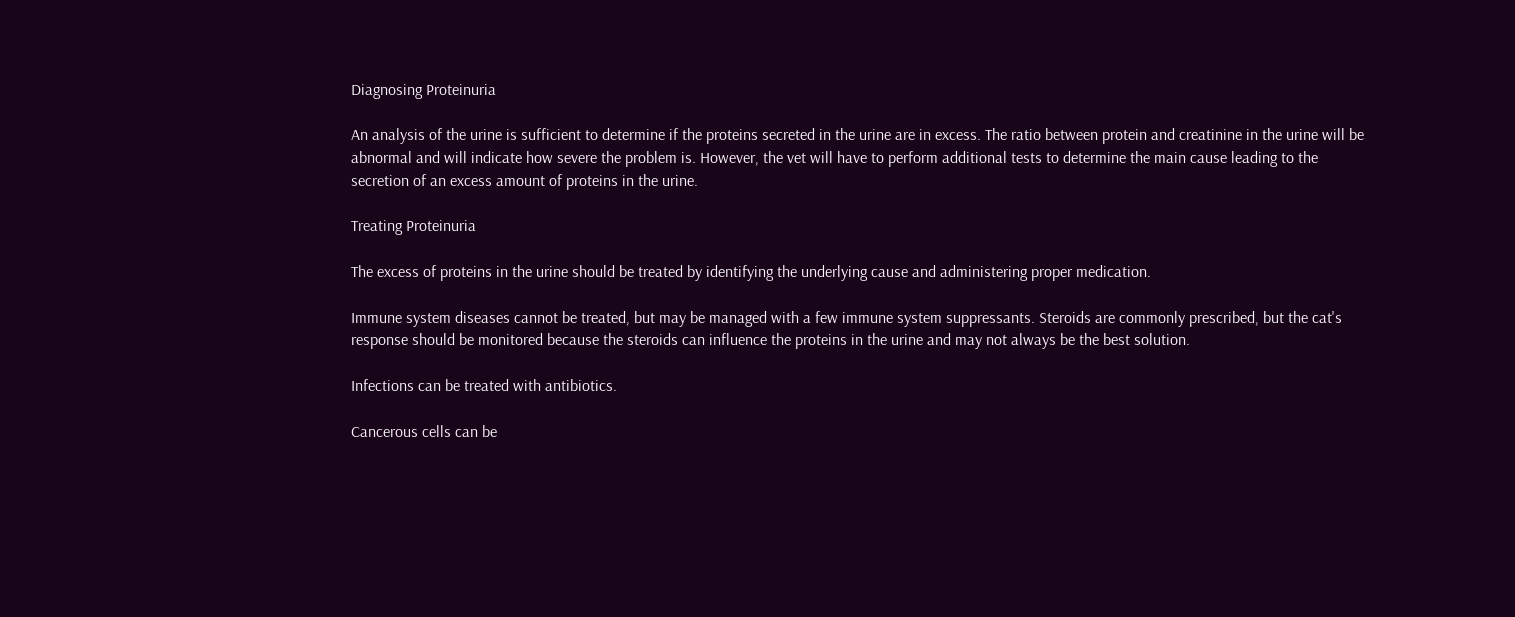Diagnosing Proteinuria

An analysis of the urine is sufficient to determine if the proteins secreted in the urine are in excess. The ratio between protein and creatinine in the urine will be abnormal and will indicate how severe the problem is. However, the vet will have to perform additional tests to determine the main cause leading to the secretion of an excess amount of proteins in the urine.

Treating Proteinuria

The excess of proteins in the urine should be treated by identifying the underlying cause and administering proper medication.

Immune system diseases cannot be treated, but may be managed with a few immune system suppressants. Steroids are commonly prescribed, but the cat's response should be monitored because the steroids can influence the proteins in the urine and may not always be the best solution.

Infections can be treated with antibiotics.

Cancerous cells can be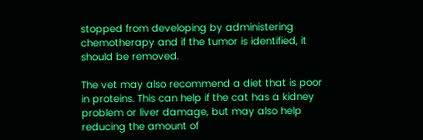stopped from developing by administering chemotherapy and if the tumor is identified, it should be removed.

The vet may also recommend a diet that is poor in proteins. This can help if the cat has a kidney problem or liver damage, but may also help reducing the amount of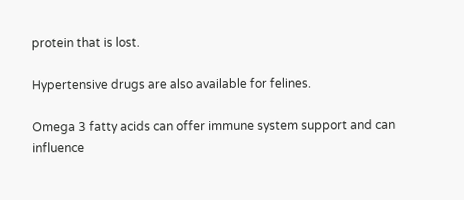protein that is lost.

Hypertensive drugs are also available for felines.

Omega 3 fatty acids can offer immune system support and can influence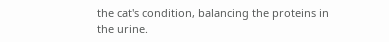the cat's condition, balancing the proteins in the urine.